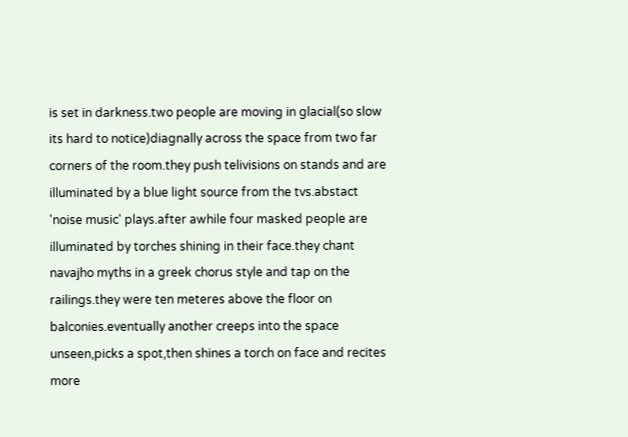is set in darkness.two people are moving in glacial(so slow its hard to notice)diagnally across the space from two far corners of the room.they push telivisions on stands and are illuminated by a blue light source from the tvs.abstact 'noise music' plays.after awhile four masked people are illuminated by torches shining in their face.they chant navajho myths in a greek chorus style and tap on the railings.they were ten meteres above the floor on balconies.eventually another creeps into the space unseen,picks a spot,then shines a torch on face and recites more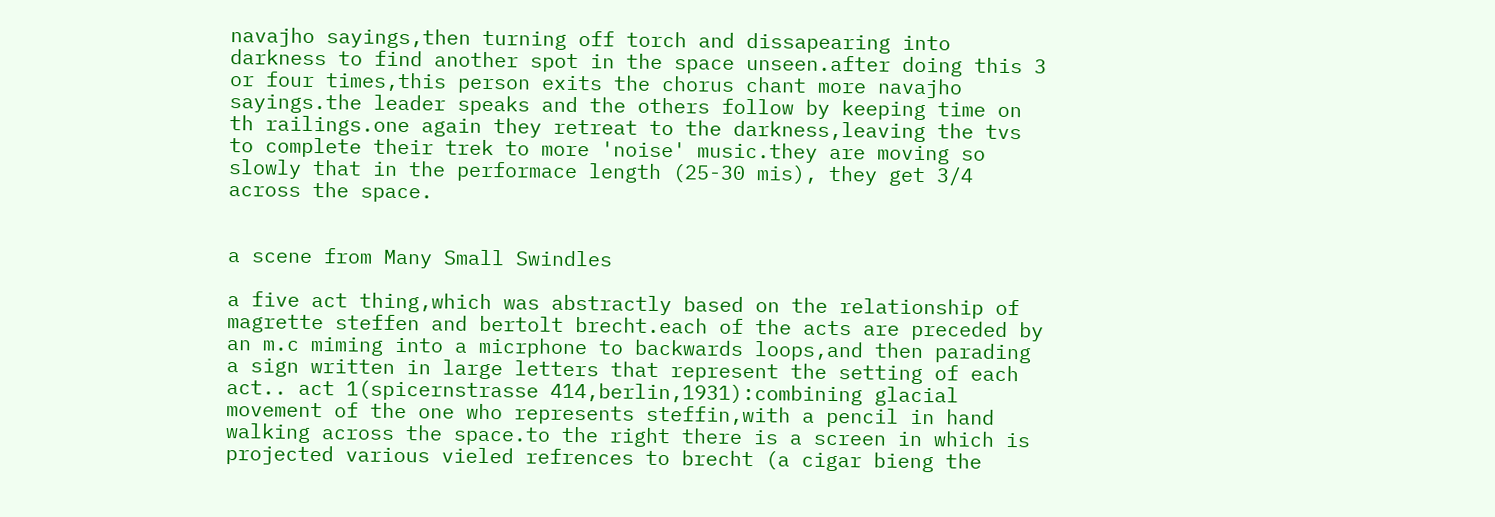navajho sayings,then turning off torch and dissapearing into darkness to find another spot in the space unseen.after doing this 3 or four times,this person exits the chorus chant more navajho sayings.the leader speaks and the others follow by keeping time on th railings.one again they retreat to the darkness,leaving the tvs to complete their trek to more 'noise' music.they are moving so slowly that in the performace length (25-30 mis), they get 3/4 across the space.


a scene from Many Small Swindles

a five act thing,which was abstractly based on the relationship of magrette steffen and bertolt brecht.each of the acts are preceded by an m.c miming into a micrphone to backwards loops,and then parading a sign written in large letters that represent the setting of each act.. act 1(spicernstrasse 414,berlin,1931):combining glacial movement of the one who represents steffin,with a pencil in hand walking across the space.to the right there is a screen in which is projected various vieled refrences to brecht (a cigar bieng the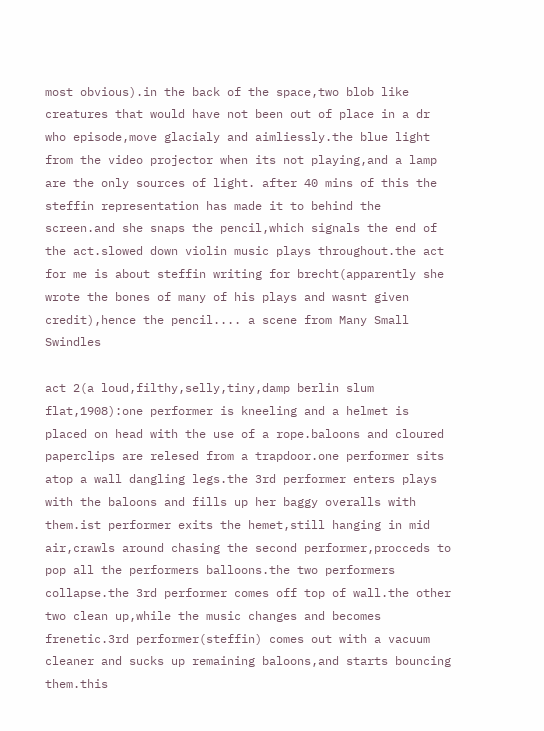most obvious).in the back of the space,two blob like creatures that would have not been out of place in a dr who episode,move glacialy and aimliessly.the blue light from the video projector when its not playing,and a lamp are the only sources of light. after 40 mins of this the steffin representation has made it to behind the screen.and she snaps the pencil,which signals the end of the act.slowed down violin music plays throughout.the act for me is about steffin writing for brecht(apparently she wrote the bones of many of his plays and wasnt given credit),hence the pencil.... a scene from Many Small Swindles

act 2(a loud,filthy,selly,tiny,damp berlin slum flat,1908):one performer is kneeling and a helmet is placed on head with the use of a rope.baloons and cloured paperclips are relesed from a trapdoor.one performer sits atop a wall dangling legs.the 3rd performer enters plays with the baloons and fills up her baggy overalls with them.ist performer exits the hemet,still hanging in mid air,crawls around chasing the second performer,procceds to pop all the performers balloons.the two performers collapse.the 3rd performer comes off top of wall.the other two clean up,while the music changes and becomes frenetic.3rd performer(steffin) comes out with a vacuum cleaner and sucks up remaining baloons,and starts bouncing them.this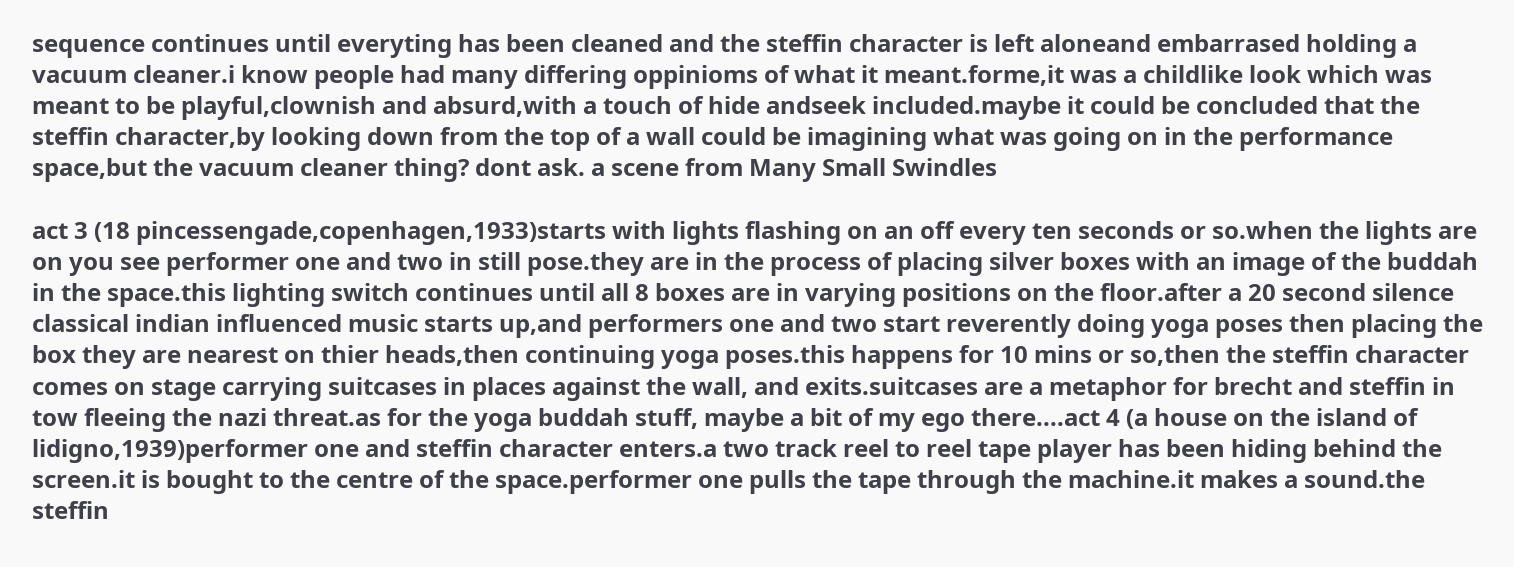sequence continues until everyting has been cleaned and the steffin character is left aloneand embarrased holding a vacuum cleaner.i know people had many differing oppinioms of what it meant.forme,it was a childlike look which was meant to be playful,clownish and absurd,with a touch of hide andseek included.maybe it could be concluded that the steffin character,by looking down from the top of a wall could be imagining what was going on in the performance space,but the vacuum cleaner thing? dont ask. a scene from Many Small Swindles

act 3 (18 pincessengade,copenhagen,1933)starts with lights flashing on an off every ten seconds or so.when the lights are on you see performer one and two in still pose.they are in the process of placing silver boxes with an image of the buddah in the space.this lighting switch continues until all 8 boxes are in varying positions on the floor.after a 20 second silence classical indian influenced music starts up,and performers one and two start reverently doing yoga poses then placing the box they are nearest on thier heads,then continuing yoga poses.this happens for 10 mins or so,then the steffin character comes on stage carrying suitcases in places against the wall, and exits.suitcases are a metaphor for brecht and steffin in tow fleeing the nazi threat.as for the yoga buddah stuff, maybe a bit of my ego there....act 4 (a house on the island of lidigno,1939)performer one and steffin character enters.a two track reel to reel tape player has been hiding behind the screen.it is bought to the centre of the space.performer one pulls the tape through the machine.it makes a sound.the steffin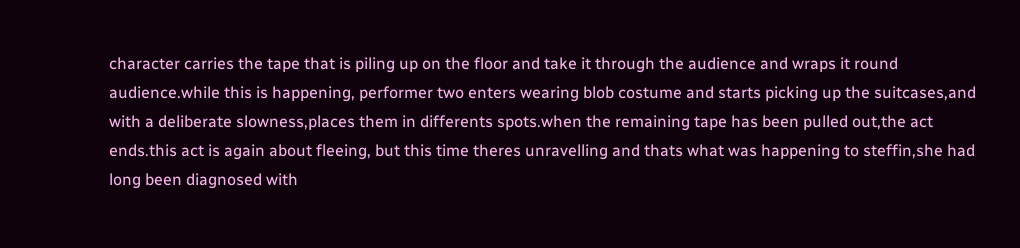character carries the tape that is piling up on the floor and take it through the audience and wraps it round audience.while this is happening, performer two enters wearing blob costume and starts picking up the suitcases,and with a deliberate slowness,places them in differents spots.when the remaining tape has been pulled out,the act ends.this act is again about fleeing, but this time theres unravelling and thats what was happening to steffin,she had long been diagnosed with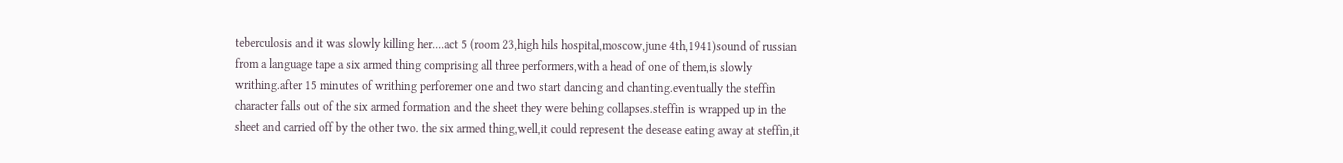teberculosis and it was slowly killing her....act 5 (room 23,high hils hospital,moscow,june 4th,1941)sound of russian from a language tape a six armed thing comprising all three performers,with a head of one of them,is slowly writhing.after 15 minutes of writhing perforemer one and two start dancing and chanting.eventually the steffin character falls out of the six armed formation and the sheet they were behing collapses.steffin is wrapped up in the sheet and carried off by the other two. the six armed thing,well,it could represent the desease eating away at steffin,it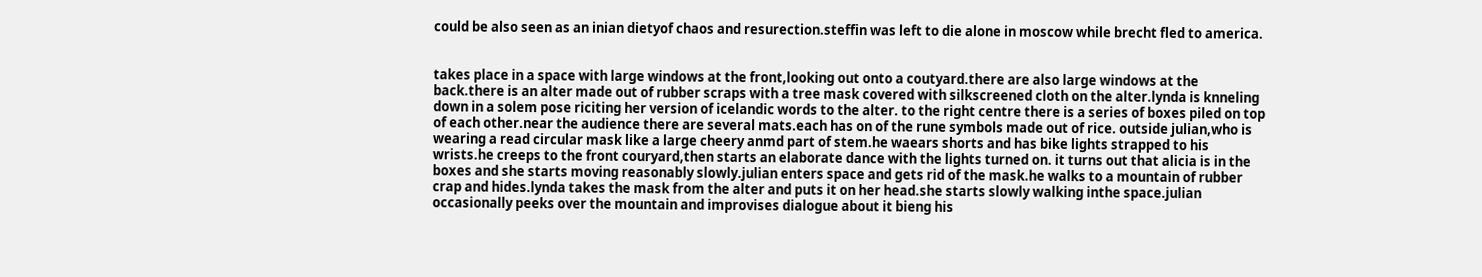could be also seen as an inian dietyof chaos and resurection.steffin was left to die alone in moscow while brecht fled to america.


takes place in a space with large windows at the front,looking out onto a coutyard.there are also large windows at the back.there is an alter made out of rubber scraps with a tree mask covered with silkscreened cloth on the alter.lynda is knneling down in a solem pose riciting her version of icelandic words to the alter. to the right centre there is a series of boxes piled on top of each other.near the audience there are several mats.each has on of the rune symbols made out of rice. outside julian,who is wearing a read circular mask like a large cheery anmd part of stem.he waears shorts and has bike lights strapped to his wrists.he creeps to the front couryard,then starts an elaborate dance with the lights turned on. it turns out that alicia is in the boxes and she starts moving reasonably slowly.julian enters space and gets rid of the mask.he walks to a mountain of rubber crap and hides.lynda takes the mask from the alter and puts it on her head.she starts slowly walking inthe space.julian occasionally peeks over the mountain and improvises dialogue about it bieng his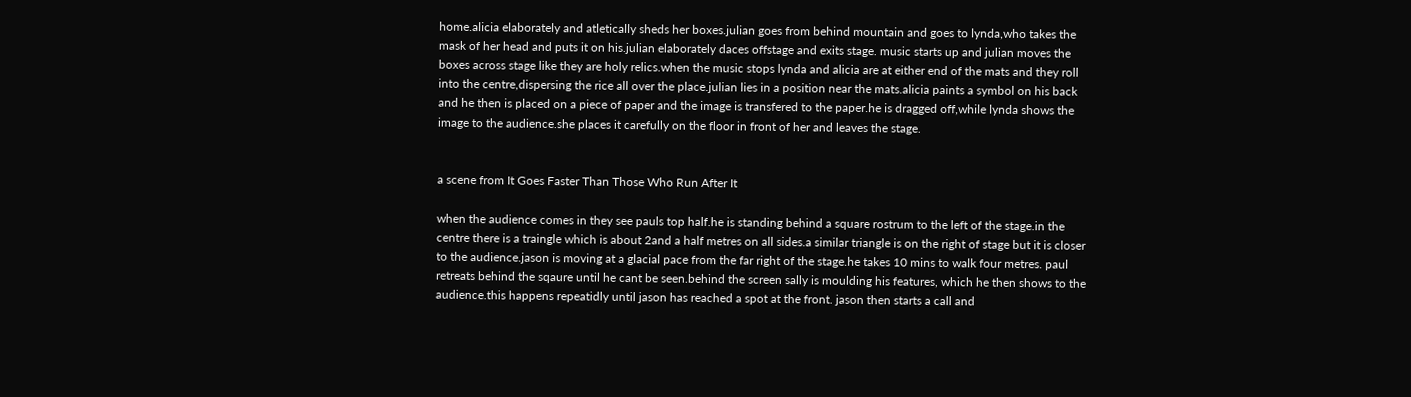home.alicia elaborately and atletically sheds her boxes.julian goes from behind mountain and goes to lynda,who takes the mask of her head and puts it on his.julian elaborately daces offstage and exits stage. music starts up and julian moves the boxes across stage like they are holy relics.when the music stops lynda and alicia are at either end of the mats and they roll into the centre,dispersing the rice all over the place.julian lies in a position near the mats.alicia paints a symbol on his back and he then is placed on a piece of paper and the image is transfered to the paper.he is dragged off,while lynda shows the image to the audience.she places it carefully on the floor in front of her and leaves the stage.


a scene from It Goes Faster Than Those Who Run After It

when the audience comes in they see pauls top half.he is standing behind a square rostrum to the left of the stage.in the centre there is a traingle which is about 2and a half metres on all sides.a similar triangle is on the right of stage but it is closer to the audience.jason is moving at a glacial pace from the far right of the stage.he takes 10 mins to walk four metres. paul retreats behind the sqaure until he cant be seen.behind the screen sally is moulding his features, which he then shows to the audience.this happens repeatidly until jason has reached a spot at the front. jason then starts a call and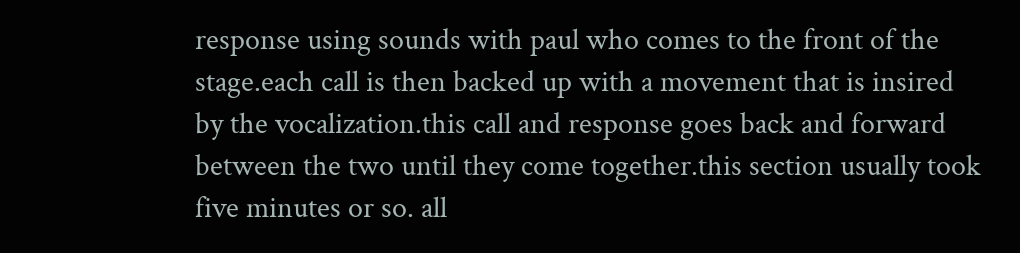response using sounds with paul who comes to the front of the stage.each call is then backed up with a movement that is insired by the vocalization.this call and response goes back and forward between the two until they come together.this section usually took five minutes or so. all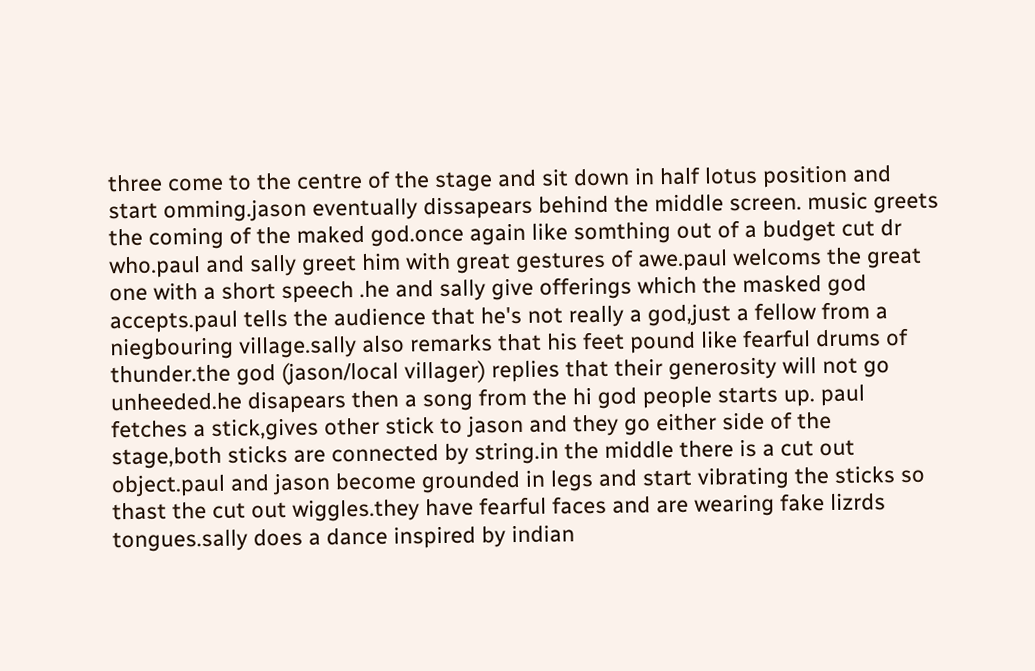three come to the centre of the stage and sit down in half lotus position and start omming.jason eventually dissapears behind the middle screen. music greets the coming of the maked god.once again like somthing out of a budget cut dr who.paul and sally greet him with great gestures of awe.paul welcoms the great one with a short speech .he and sally give offerings which the masked god accepts.paul tells the audience that he's not really a god,just a fellow from a niegbouring village.sally also remarks that his feet pound like fearful drums of thunder.the god (jason/local villager) replies that their generosity will not go unheeded.he disapears then a song from the hi god people starts up. paul fetches a stick,gives other stick to jason and they go either side of the stage,both sticks are connected by string.in the middle there is a cut out object.paul and jason become grounded in legs and start vibrating the sticks so thast the cut out wiggles.they have fearful faces and are wearing fake lizrds tongues.sally does a dance inspired by indian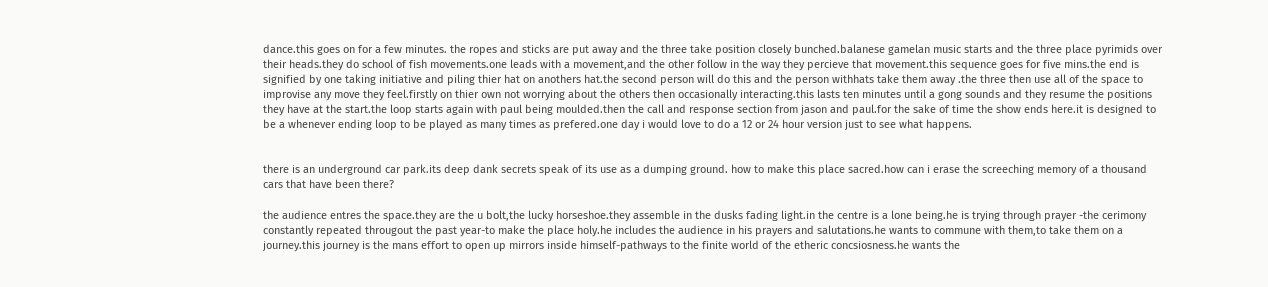dance.this goes on for a few minutes. the ropes and sticks are put away and the three take position closely bunched.balanese gamelan music starts and the three place pyrimids over their heads.they do school of fish movements.one leads with a movement,and the other follow in the way they percieve that movement.this sequence goes for five mins.the end is signified by one taking initiative and piling thier hat on anothers hat.the second person will do this and the person withhats take them away .the three then use all of the space to improvise any move they feel.firstly on thier own not worrying about the others then occasionally interacting.this lasts ten minutes until a gong sounds and they resume the positions they have at the start.the loop starts again with paul being moulded.then the call and response section from jason and paul.for the sake of time the show ends here.it is designed to be a whenever ending loop to be played as many times as prefered.one day i would love to do a 12 or 24 hour version just to see what happens.


there is an underground car park.its deep dank secrets speak of its use as a dumping ground. how to make this place sacred.how can i erase the screeching memory of a thousand cars that have been there?

the audience entres the space.they are the u bolt,the lucky horseshoe.they assemble in the dusks fading light.in the centre is a lone being.he is trying through prayer -the cerimony constantly repeated througout the past year-to make the place holy.he includes the audience in his prayers and salutations.he wants to commune with them,to take them on a journey.this journey is the mans effort to open up mirrors inside himself-pathways to the finite world of the etheric concsiosness.he wants the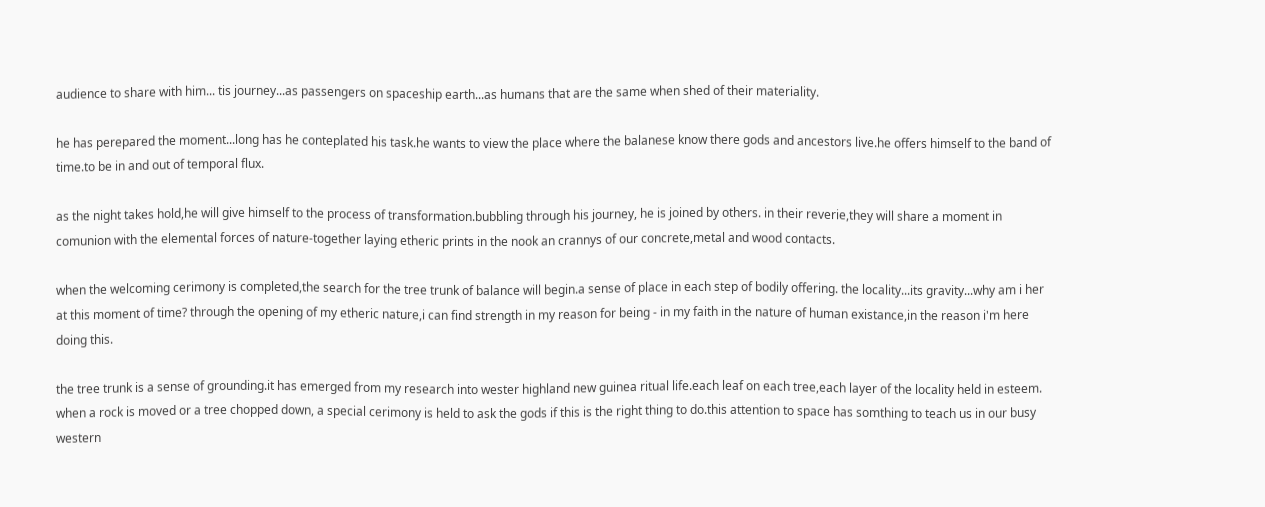audience to share with him... tis journey...as passengers on spaceship earth...as humans that are the same when shed of their materiality.

he has perepared the moment...long has he conteplated his task.he wants to view the place where the balanese know there gods and ancestors live.he offers himself to the band of time.to be in and out of temporal flux.

as the night takes hold,he will give himself to the process of transformation.bubbling through his journey, he is joined by others. in their reverie,they will share a moment in comunion with the elemental forces of nature-together laying etheric prints in the nook an crannys of our concrete,metal and wood contacts.

when the welcoming cerimony is completed,the search for the tree trunk of balance will begin.a sense of place in each step of bodily offering. the locality...its gravity...why am i her at this moment of time? through the opening of my etheric nature,i can find strength in my reason for being - in my faith in the nature of human existance,in the reason i'm here doing this.

the tree trunk is a sense of grounding.it has emerged from my research into wester highland new guinea ritual life.each leaf on each tree,each layer of the locality held in esteem. when a rock is moved or a tree chopped down, a special cerimony is held to ask the gods if this is the right thing to do.this attention to space has somthing to teach us in our busy western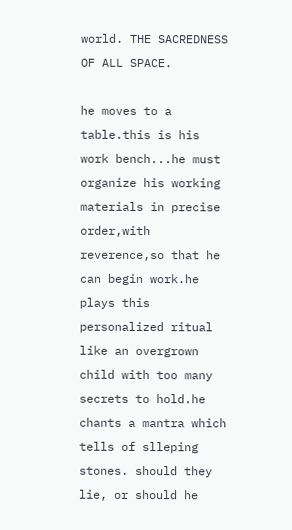world. THE SACREDNESS OF ALL SPACE.

he moves to a table.this is his work bench...he must organize his working materials in precise order,with reverence,so that he can begin work.he plays this personalized ritual like an overgrown child with too many secrets to hold.he chants a mantra which tells of slleping stones. should they lie, or should he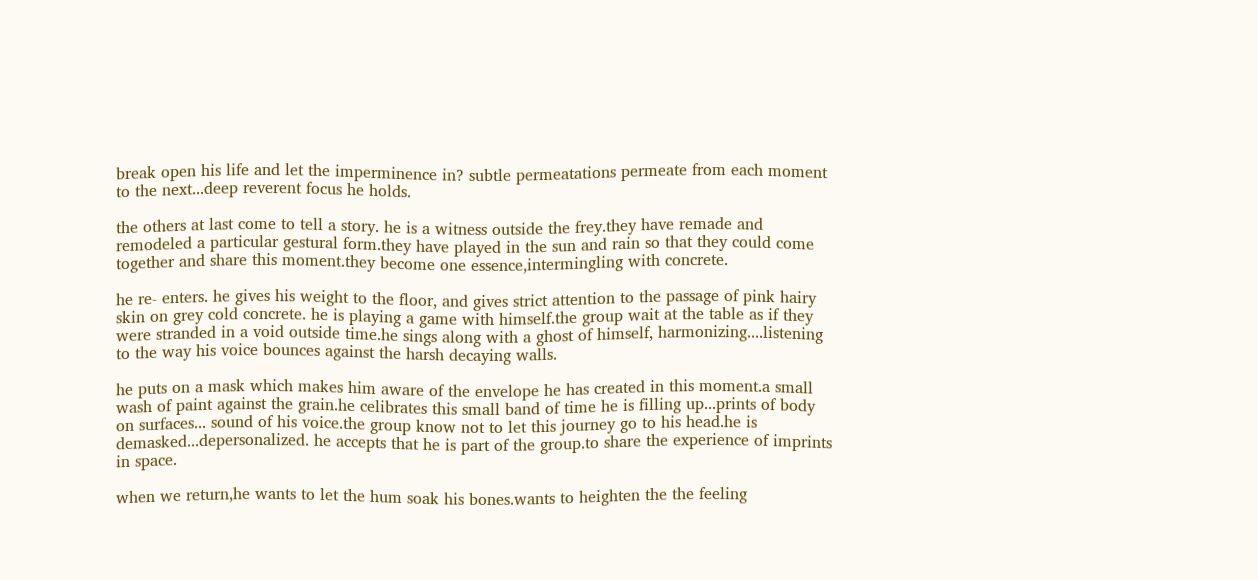break open his life and let the imperminence in? subtle permeatations permeate from each moment to the next...deep reverent focus he holds.

the others at last come to tell a story. he is a witness outside the frey.they have remade and remodeled a particular gestural form.they have played in the sun and rain so that they could come together and share this moment.they become one essence,intermingling with concrete.

he re- enters. he gives his weight to the floor, and gives strict attention to the passage of pink hairy skin on grey cold concrete. he is playing a game with himself.the group wait at the table as if they were stranded in a void outside time.he sings along with a ghost of himself, harmonizing....listening to the way his voice bounces against the harsh decaying walls.

he puts on a mask which makes him aware of the envelope he has created in this moment.a small wash of paint against the grain.he celibrates this small band of time he is filling up...prints of body on surfaces... sound of his voice.the group know not to let this journey go to his head.he is demasked...depersonalized. he accepts that he is part of the group.to share the experience of imprints in space.

when we return,he wants to let the hum soak his bones.wants to heighten the the feeling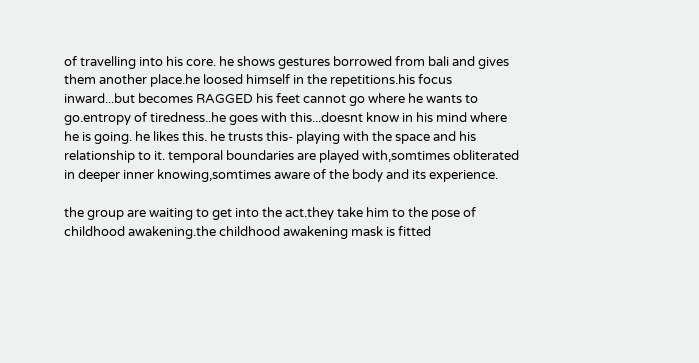of travelling into his core. he shows gestures borrowed from bali and gives them another place.he loosed himself in the repetitions.his focus inward...but becomes RAGGED his feet cannot go where he wants to go.entropy of tiredness..he goes with this...doesnt know in his mind where he is going. he likes this. he trusts this- playing with the space and his relationship to it. temporal boundaries are played with,somtimes obliterated in deeper inner knowing,somtimes aware of the body and its experience.

the group are waiting to get into the act.they take him to the pose of childhood awakening.the childhood awakening mask is fitted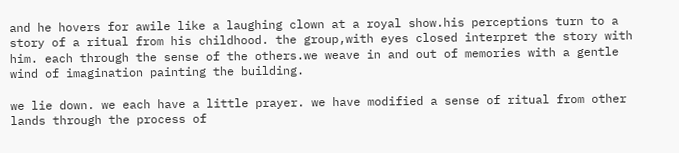and he hovers for awile like a laughing clown at a royal show.his perceptions turn to a story of a ritual from his childhood. the group,with eyes closed interpret the story with him. each through the sense of the others.we weave in and out of memories with a gentle wind of imagination painting the building.

we lie down. we each have a little prayer. we have modified a sense of ritual from other lands through the process of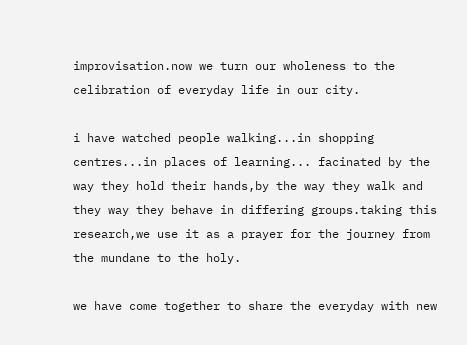improvisation.now we turn our wholeness to the celibration of everyday life in our city.

i have watched people walking...in shopping centres...in places of learning... facinated by the way they hold their hands,by the way they walk and they way they behave in differing groups.taking this research,we use it as a prayer for the journey from the mundane to the holy.

we have come together to share the everyday with new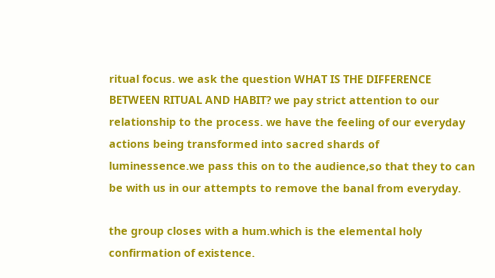ritual focus. we ask the question WHAT IS THE DIFFERENCE BETWEEN RITUAL AND HABIT? we pay strict attention to our relationship to the process. we have the feeling of our everyday actions being transformed into sacred shards of luminessence.we pass this on to the audience,so that they to can be with us in our attempts to remove the banal from everyday.

the group closes with a hum.which is the elemental holy confirmation of existence.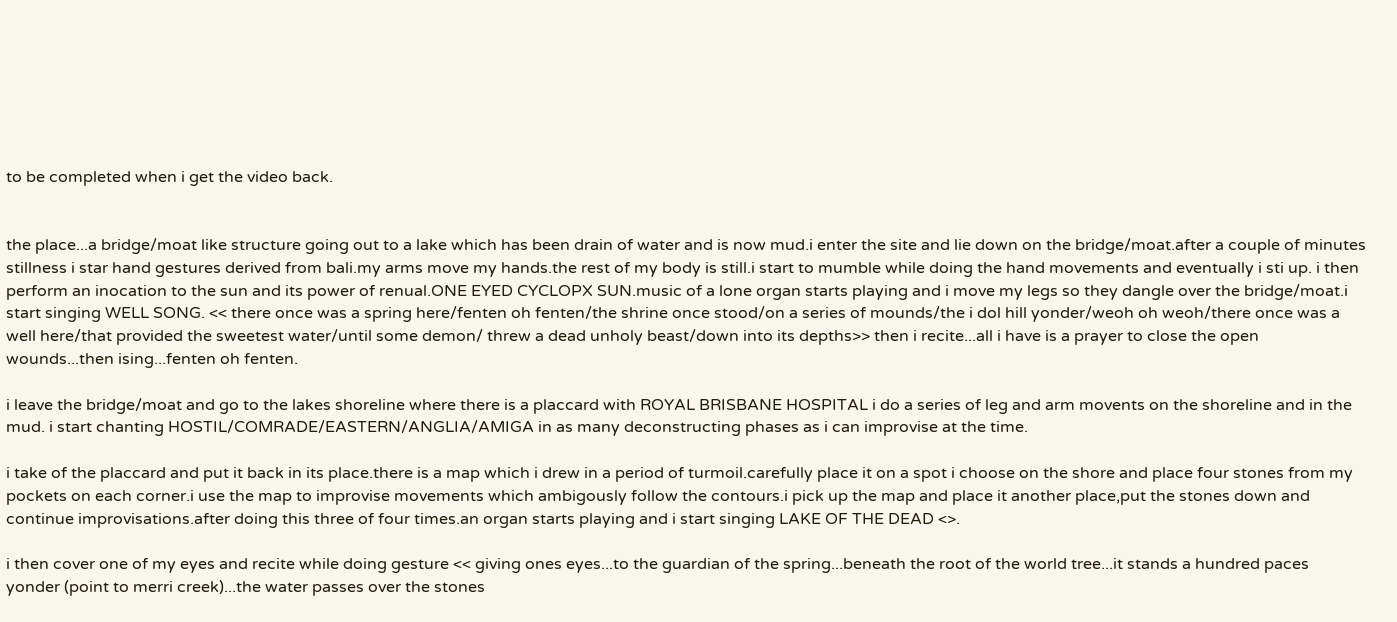to be completed when i get the video back.


the place...a bridge/moat like structure going out to a lake which has been drain of water and is now mud.i enter the site and lie down on the bridge/moat.after a couple of minutes stillness i star hand gestures derived from bali.my arms move my hands.the rest of my body is still.i start to mumble while doing the hand movements and eventually i sti up. i then perform an inocation to the sun and its power of renual.ONE EYED CYCLOPX SUN.music of a lone organ starts playing and i move my legs so they dangle over the bridge/moat.i start singing WELL SONG. << there once was a spring here/fenten oh fenten/the shrine once stood/on a series of mounds/the i dol hill yonder/weoh oh weoh/there once was a well here/that provided the sweetest water/until some demon/ threw a dead unholy beast/down into its depths>> then i recite...all i have is a prayer to close the open wounds...then ising...fenten oh fenten.

i leave the bridge/moat and go to the lakes shoreline where there is a placcard with ROYAL BRISBANE HOSPITAL i do a series of leg and arm movents on the shoreline and in the mud. i start chanting HOSTIL/COMRADE/EASTERN/ANGLIA/AMIGA in as many deconstructing phases as i can improvise at the time.

i take of the placcard and put it back in its place.there is a map which i drew in a period of turmoil.carefully place it on a spot i choose on the shore and place four stones from my pockets on each corner.i use the map to improvise movements which ambigously follow the contours.i pick up the map and place it another place,put the stones down and continue improvisations.after doing this three of four times.an organ starts playing and i start singing LAKE OF THE DEAD <>.

i then cover one of my eyes and recite while doing gesture << giving ones eyes...to the guardian of the spring...beneath the root of the world tree...it stands a hundred paces yonder (point to merri creek)...the water passes over the stones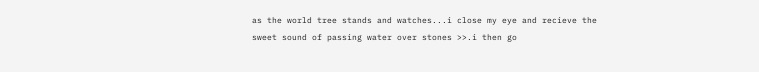as the world tree stands and watches...i close my eye and recieve the sweet sound of passing water over stones >>.i then go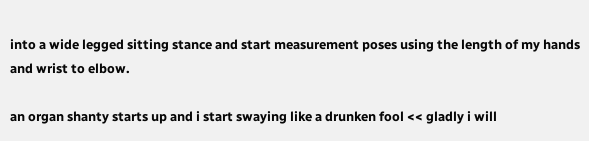into a wide legged sitting stance and start measurement poses using the length of my hands and wrist to elbow.

an organ shanty starts up and i start swaying like a drunken fool << gladly i will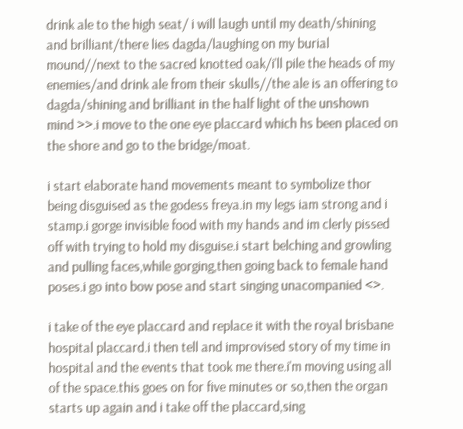drink ale to the high seat/ i will laugh until my death/shining and brilliant/there lies dagda/laughing on my burial mound//next to the sacred knotted oak/i'll pile the heads of my enemies/and drink ale from their skulls//the ale is an offering to dagda/shining and brilliant in the half light of the unshown mind >>.i move to the one eye placcard which hs been placed on the shore and go to the bridge/moat.

i start elaborate hand movements meant to symbolize thor being disguised as the godess freya.in my legs iam strong and i stamp.i gorge invisible food with my hands and im clerly pissed off with trying to hold my disguise.i start belching and growling and pulling faces,while gorging,then going back to female hand poses.i go into bow pose and start singing unacompanied <>.

i take of the eye placcard and replace it with the royal brisbane hospital placcard.i then tell and improvised story of my time in hospital and the events that took me there.i'm moving using all of the space.this goes on for five minutes or so,then the organ starts up again and i take off the placcard,sing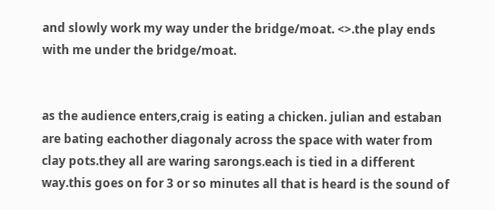and slowly work my way under the bridge/moat. <>.the play ends with me under the bridge/moat.


as the audience enters,craig is eating a chicken. julian and estaban are bating eachother diagonaly across the space with water from clay pots.they all are waring sarongs.each is tied in a different way.this goes on for 3 or so minutes all that is heard is the sound of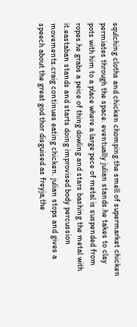squlching cloths and chicken chomping.the smell of supermarket chicken permiates through the space. eventually julian stands.he takes to clay pots with him to a place where a large pece of metal is suspended from ropes.he grabs a peice of thing dowling and stars bashing the metal with it.eastaban stands and starts doing improvised body percussion movements.craig continues eating chicken. julian stops and gives a speech about the great god thor disguised as freyja,the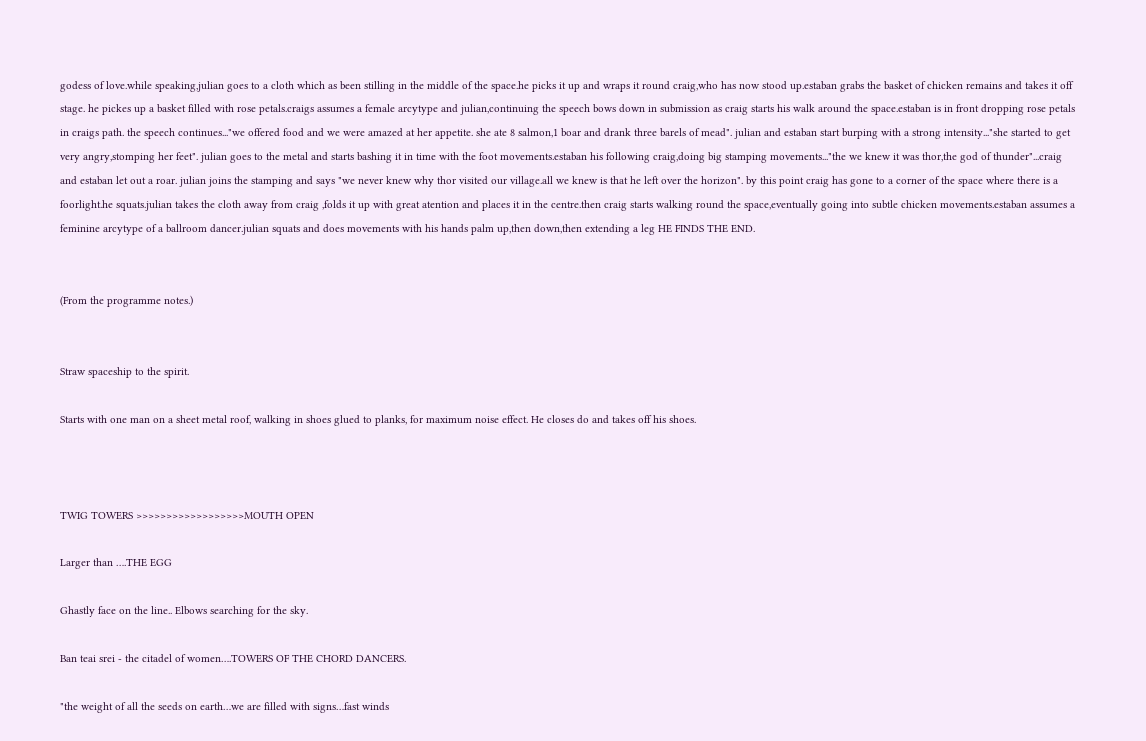godess of love.while speaking,julian goes to a cloth which as been stilling in the middle of the space.he picks it up and wraps it round craig,who has now stood up.estaban grabs the basket of chicken remains and takes it off stage. he pickes up a basket filled with rose petals.craigs assumes a female arcytype and julian,continuing the speech bows down in submission as craig starts his walk around the space.estaban is in front dropping rose petals in craigs path. the speech continues..."we offered food and we were amazed at her appetite. she ate 8 salmon,1 boar and drank three barels of mead". julian and estaban start burping with a strong intensity..."she started to get very angry,stomping her feet". julian goes to the metal and starts bashing it in time with the foot movements.estaban his following craig,doing big stamping movements..."the we knew it was thor,the god of thunder"...craig and estaban let out a roar. julian joins the stamping and says "we never knew why thor visited our village.all we knew is that he left over the horizon". by this point craig has gone to a corner of the space where there is a foorlight.he squats.julian takes the cloth away from craig ,folds it up with great atention and places it in the centre.then craig starts walking round the space,eventually going into subtle chicken movements.estaban assumes a feminine arcytype of a ballroom dancer.julian squats and does movements with his hands palm up,then down,then extending a leg HE FINDS THE END.


(From the programme notes.)


Straw spaceship to the spirit.

Starts with one man on a sheet metal roof, walking in shoes glued to planks, for maximum noise effect. He closes do and takes off his shoes.



TWIG TOWERS >>>>>>>>>>>>>>>>>>MOUTH OPEN

Larger than ….THE EGG

Ghastly face on the line.. Elbows searching for the sky.

Ban teai srei - the citadel of women….TOWERS OF THE CHORD DANCERS.

"the weight of all the seeds on earth…we are filled with signs…fast winds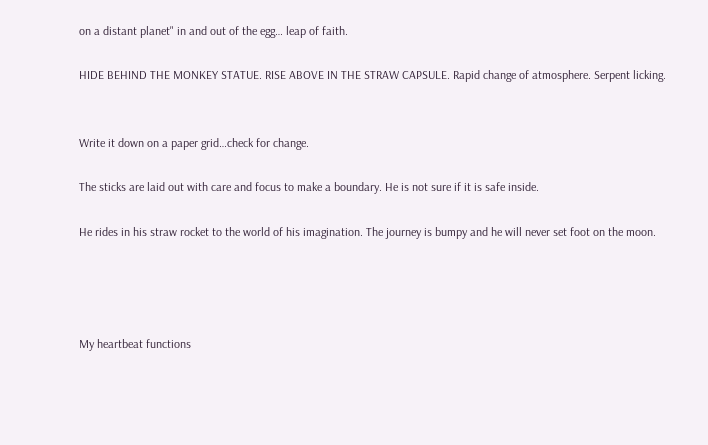on a distant planet" in and out of the egg… leap of faith.

HIDE BEHIND THE MONKEY STATUE. RISE ABOVE IN THE STRAW CAPSULE. Rapid change of atmosphere. Serpent licking.


Write it down on a paper grid…check for change.

The sticks are laid out with care and focus to make a boundary. He is not sure if it is safe inside.

He rides in his straw rocket to the world of his imagination. The journey is bumpy and he will never set foot on the moon.




My heartbeat functions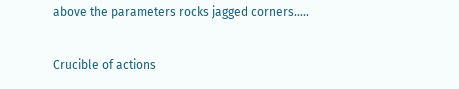above the parameters rocks jagged corners…..

Crucible of actions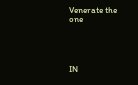Venerate the one




IN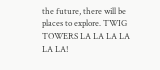the future, there will be places to explore. TWIG TOWERS LA LA LA LA LA LA!